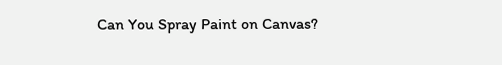Can You Spray Paint on Canvas?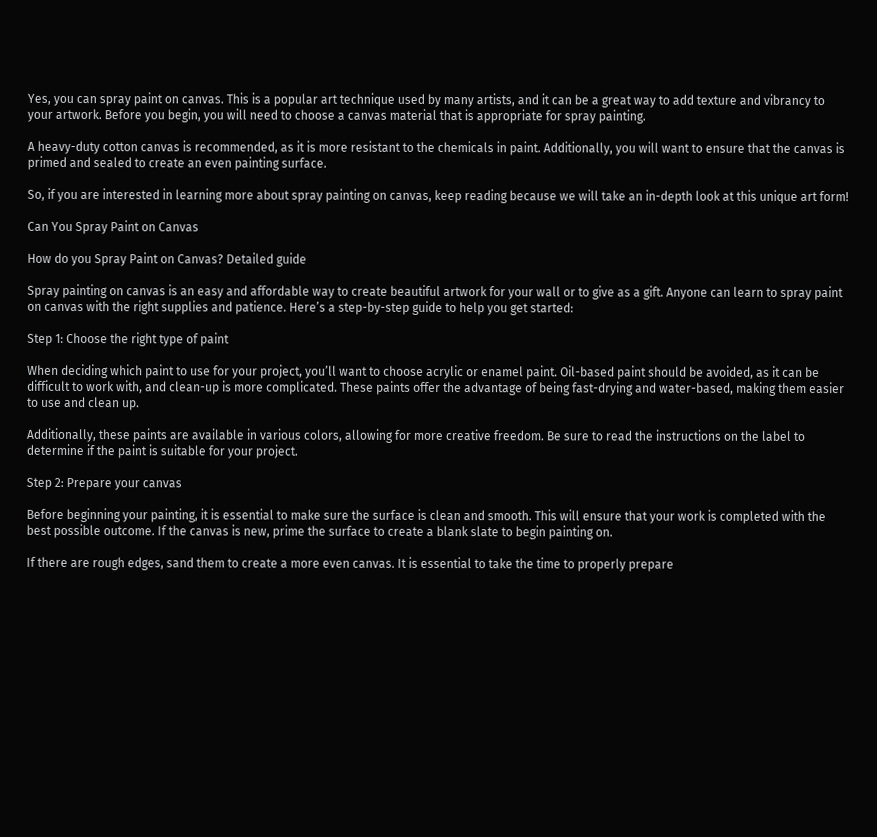Yes, you can spray paint on canvas. This is a popular art technique used by many artists, and it can be a great way to add texture and vibrancy to your artwork. Before you begin, you will need to choose a canvas material that is appropriate for spray painting.

A heavy-duty cotton canvas is recommended, as it is more resistant to the chemicals in paint. Additionally, you will want to ensure that the canvas is primed and sealed to create an even painting surface.

So, if you are interested in learning more about spray painting on canvas, keep reading because we will take an in-depth look at this unique art form!

Can You Spray Paint on Canvas

How do you Spray Paint on Canvas? Detailed guide

Spray painting on canvas is an easy and affordable way to create beautiful artwork for your wall or to give as a gift. Anyone can learn to spray paint on canvas with the right supplies and patience. Here’s a step-by-step guide to help you get started:

Step 1: Choose the right type of paint

When deciding which paint to use for your project, you’ll want to choose acrylic or enamel paint. Oil-based paint should be avoided, as it can be difficult to work with, and clean-up is more complicated. These paints offer the advantage of being fast-drying and water-based, making them easier to use and clean up.

Additionally, these paints are available in various colors, allowing for more creative freedom. Be sure to read the instructions on the label to determine if the paint is suitable for your project.

Step 2: Prepare your canvas

Before beginning your painting, it is essential to make sure the surface is clean and smooth. This will ensure that your work is completed with the best possible outcome. If the canvas is new, prime the surface to create a blank slate to begin painting on.

If there are rough edges, sand them to create a more even canvas. It is essential to take the time to properly prepare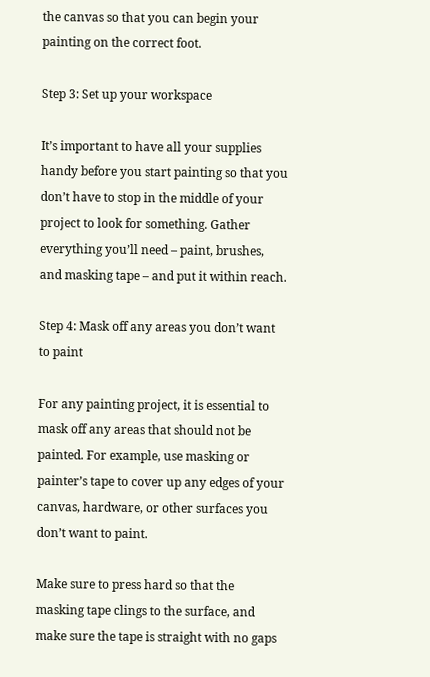the canvas so that you can begin your painting on the correct foot.

Step 3: Set up your workspace

It’s important to have all your supplies handy before you start painting so that you don’t have to stop in the middle of your project to look for something. Gather everything you’ll need – paint, brushes, and masking tape – and put it within reach.

Step 4: Mask off any areas you don’t want to paint

For any painting project, it is essential to mask off any areas that should not be painted. For example, use masking or painter’s tape to cover up any edges of your canvas, hardware, or other surfaces you don’t want to paint.

Make sure to press hard so that the masking tape clings to the surface, and make sure the tape is straight with no gaps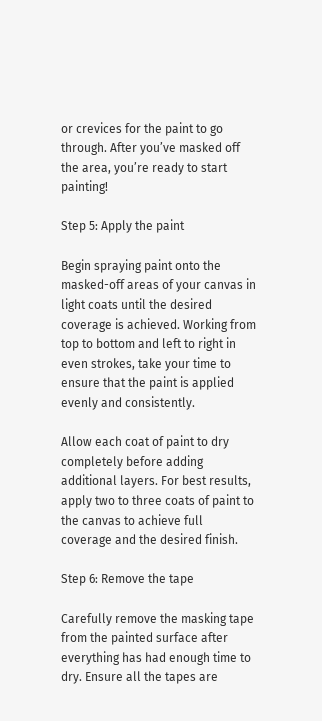or crevices for the paint to go through. After you’ve masked off the area, you’re ready to start painting!

Step 5: Apply the paint

Begin spraying paint onto the masked-off areas of your canvas in light coats until the desired coverage is achieved. Working from top to bottom and left to right in even strokes, take your time to ensure that the paint is applied evenly and consistently.

Allow each coat of paint to dry completely before adding additional layers. For best results, apply two to three coats of paint to the canvas to achieve full coverage and the desired finish.

Step 6: Remove the tape

Carefully remove the masking tape from the painted surface after everything has had enough time to dry. Ensure all the tapes are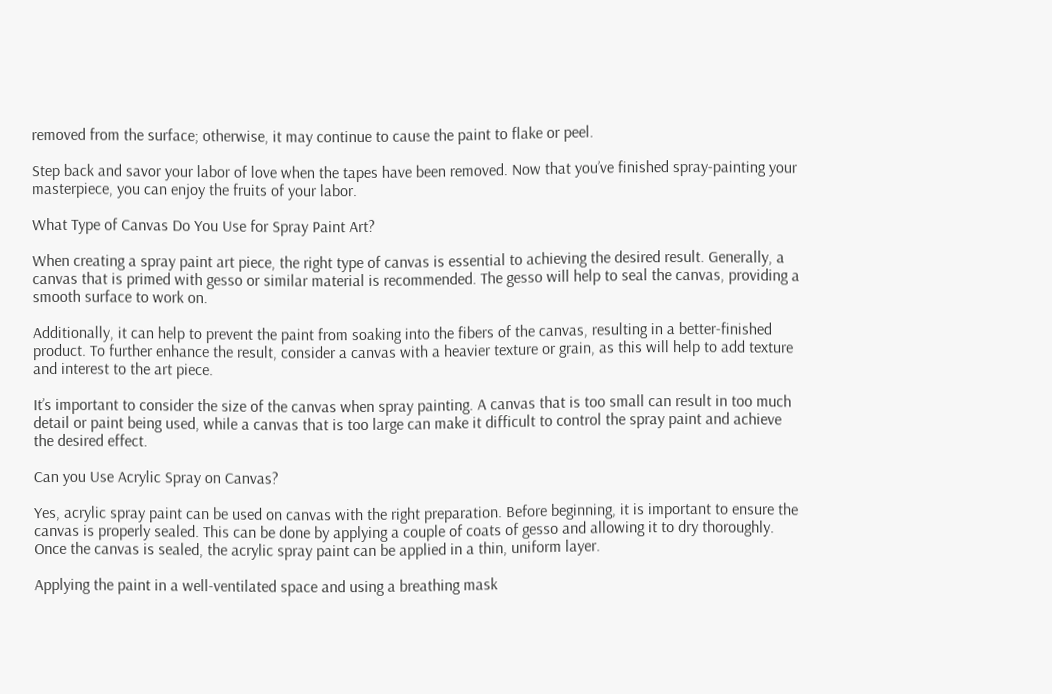removed from the surface; otherwise, it may continue to cause the paint to flake or peel.

Step back and savor your labor of love when the tapes have been removed. Now that you’ve finished spray-painting your masterpiece, you can enjoy the fruits of your labor.

What Type of Canvas Do You Use for Spray Paint Art?

When creating a spray paint art piece, the right type of canvas is essential to achieving the desired result. Generally, a canvas that is primed with gesso or similar material is recommended. The gesso will help to seal the canvas, providing a smooth surface to work on.

Additionally, it can help to prevent the paint from soaking into the fibers of the canvas, resulting in a better-finished product. To further enhance the result, consider a canvas with a heavier texture or grain, as this will help to add texture and interest to the art piece.

It’s important to consider the size of the canvas when spray painting. A canvas that is too small can result in too much detail or paint being used, while a canvas that is too large can make it difficult to control the spray paint and achieve the desired effect.

Can you Use Acrylic Spray on Canvas?

Yes, acrylic spray paint can be used on canvas with the right preparation. Before beginning, it is important to ensure the canvas is properly sealed. This can be done by applying a couple of coats of gesso and allowing it to dry thoroughly. Once the canvas is sealed, the acrylic spray paint can be applied in a thin, uniform layer.

Applying the paint in a well-ventilated space and using a breathing mask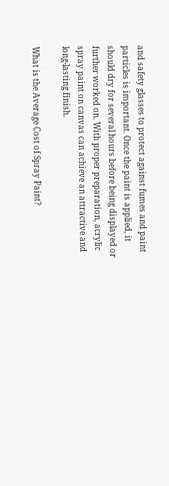and safety glasses to protect against fumes and paint particles is important. Once the paint is applied, it should dry for several hours before being displayed or further worked on. With proper preparation, acrylic spray paint on canvas can achieve an attractive and long-lasting finish.

What is the Average Cost of Spray Paint?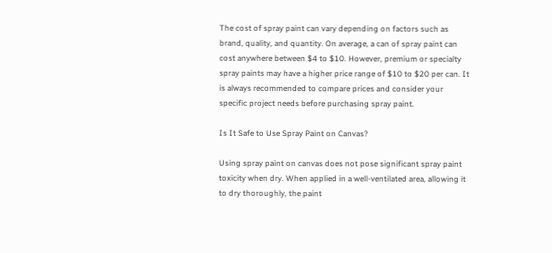The cost of spray paint can vary depending on factors such as brand, quality, and quantity. On average, a can of spray paint can cost anywhere between $4 to $10. However, premium or specialty spray paints may have a higher price range of $10 to $20 per can. It is always recommended to compare prices and consider your specific project needs before purchasing spray paint.

Is It Safe to Use Spray Paint on Canvas?

Using spray paint on canvas does not pose significant spray paint toxicity when dry. When applied in a well-ventilated area, allowing it to dry thoroughly, the paint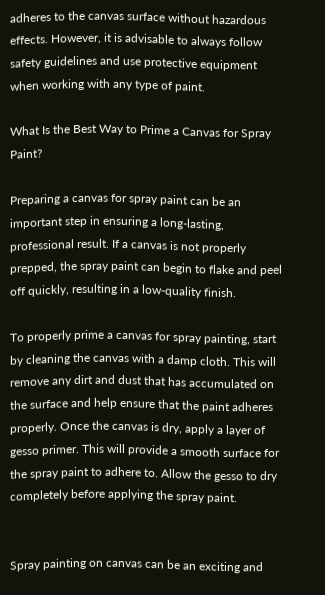adheres to the canvas surface without hazardous effects. However, it is advisable to always follow safety guidelines and use protective equipment when working with any type of paint.

What Is the Best Way to Prime a Canvas for Spray Paint?

Preparing a canvas for spray paint can be an important step in ensuring a long-lasting, professional result. If a canvas is not properly prepped, the spray paint can begin to flake and peel off quickly, resulting in a low-quality finish.

To properly prime a canvas for spray painting, start by cleaning the canvas with a damp cloth. This will remove any dirt and dust that has accumulated on the surface and help ensure that the paint adheres properly. Once the canvas is dry, apply a layer of gesso primer. This will provide a smooth surface for the spray paint to adhere to. Allow the gesso to dry completely before applying the spray paint.


Spray painting on canvas can be an exciting and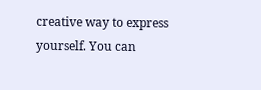creative way to express yourself. You can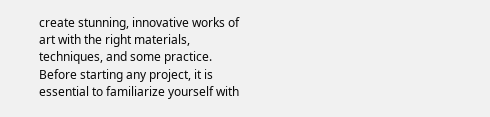create stunning, innovative works of art with the right materials, techniques, and some practice. Before starting any project, it is essential to familiarize yourself with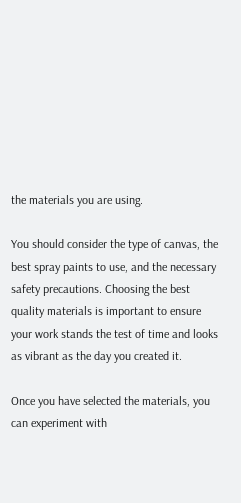the materials you are using.

You should consider the type of canvas, the best spray paints to use, and the necessary safety precautions. Choosing the best quality materials is important to ensure your work stands the test of time and looks as vibrant as the day you created it.

Once you have selected the materials, you can experiment with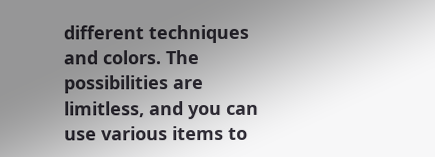different techniques and colors. The possibilities are limitless, and you can use various items to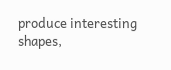produce interesting shapes,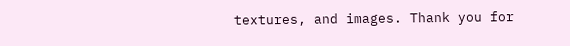textures, and images. Thank you for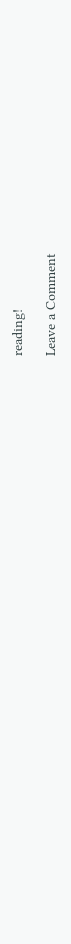reading!

Leave a Comment